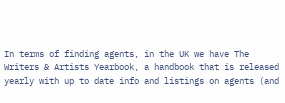In terms of finding agents, in the UK we have The Writers & Artists Yearbook, a handbook that is released yearly with up to date info and listings on agents (and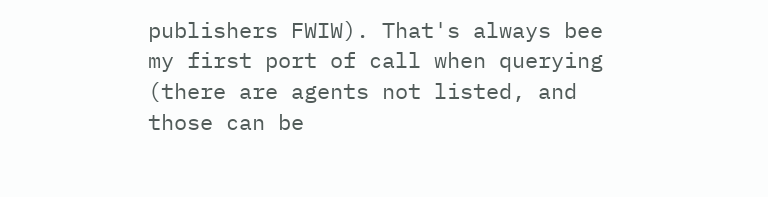publishers FWIW). That's always bee my first port of call when querying (there are agents not listed, and those can be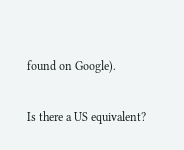found on Google).

Is there a US equivalent?